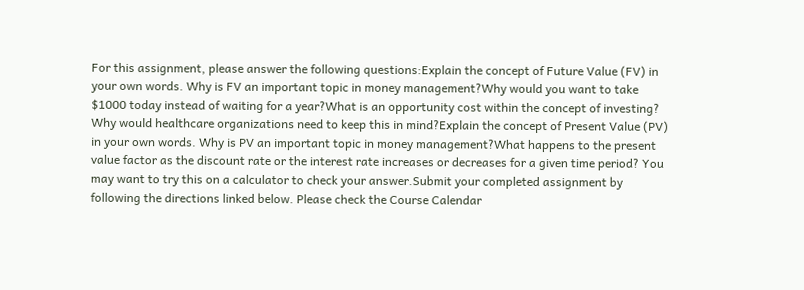For this assignment, please answer the following questions:Explain the concept of Future Value (FV) in your own words. Why is FV an important topic in money management?Why would you want to take $1000 today instead of waiting for a year?What is an opportunity cost within the concept of investing? Why would healthcare organizations need to keep this in mind?Explain the concept of Present Value (PV) in your own words. Why is PV an important topic in money management?What happens to the present value factor as the discount rate or the interest rate increases or decreases for a given time period? You may want to try this on a calculator to check your answer.Submit your completed assignment by following the directions linked below. Please check the Course Calendar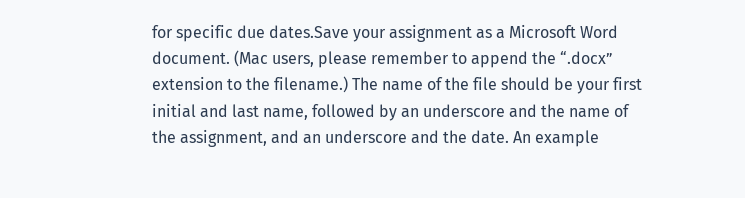for specific due dates.Save your assignment as a Microsoft Word document. (Mac users, please remember to append the “.docx” extension to the filename.) The name of the file should be your first initial and last name, followed by an underscore and the name of the assignment, and an underscore and the date. An example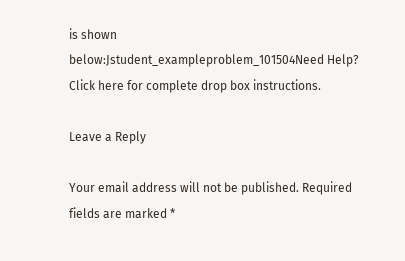is shown below:Jstudent_exampleproblem_101504Need Help? Click here for complete drop box instructions.

Leave a Reply

Your email address will not be published. Required fields are marked *